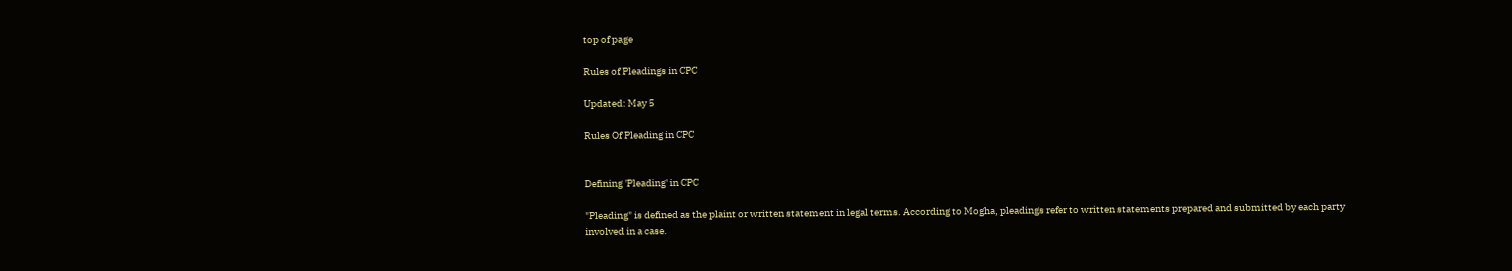top of page

Rules of Pleadings in CPC

Updated: May 5

Rules Of Pleading in CPC


Defining 'Pleading' in CPC

"Pleading" is defined as the plaint or written statement in legal terms. According to Mogha, pleadings refer to written statements prepared and submitted by each party involved in a case.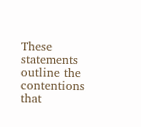These statements outline the contentions that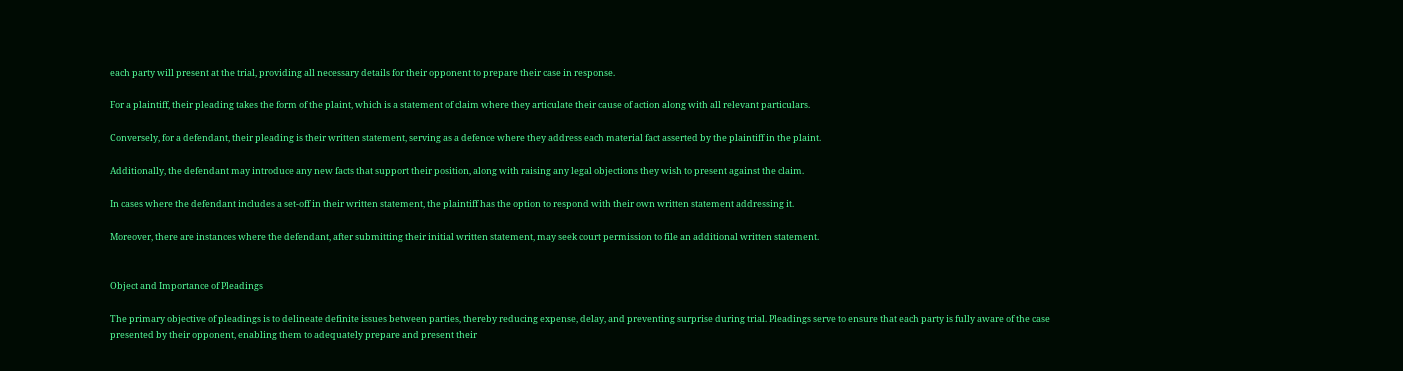each party will present at the trial, providing all necessary details for their opponent to prepare their case in response.

For a plaintiff, their pleading takes the form of the plaint, which is a statement of claim where they articulate their cause of action along with all relevant particulars.

Conversely, for a defendant, their pleading is their written statement, serving as a defence where they address each material fact asserted by the plaintiff in the plaint.

Additionally, the defendant may introduce any new facts that support their position, along with raising any legal objections they wish to present against the claim.

In cases where the defendant includes a set-off in their written statement, the plaintiff has the option to respond with their own written statement addressing it.

Moreover, there are instances where the defendant, after submitting their initial written statement, may seek court permission to file an additional written statement.


Object and Importance of Pleadings

The primary objective of pleadings is to delineate definite issues between parties, thereby reducing expense, delay, and preventing surprise during trial. Pleadings serve to ensure that each party is fully aware of the case presented by their opponent, enabling them to adequately prepare and present their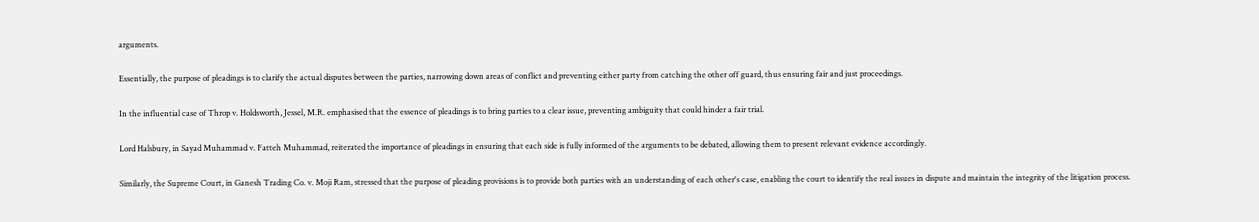arguments.

Essentially, the purpose of pleadings is to clarify the actual disputes between the parties, narrowing down areas of conflict and preventing either party from catching the other off guard, thus ensuring fair and just proceedings.

In the influential case of Throp v. Holdsworth, Jessel, M.R. emphasised that the essence of pleadings is to bring parties to a clear issue, preventing ambiguity that could hinder a fair trial.

Lord Halsbury, in Sayad Muhammad v. Fatteh Muhammad, reiterated the importance of pleadings in ensuring that each side is fully informed of the arguments to be debated, allowing them to present relevant evidence accordingly.

Similarly, the Supreme Court, in Ganesh Trading Co. v. Moji Ram, stressed that the purpose of pleading provisions is to provide both parties with an understanding of each other's case, enabling the court to identify the real issues in dispute and maintain the integrity of the litigation process.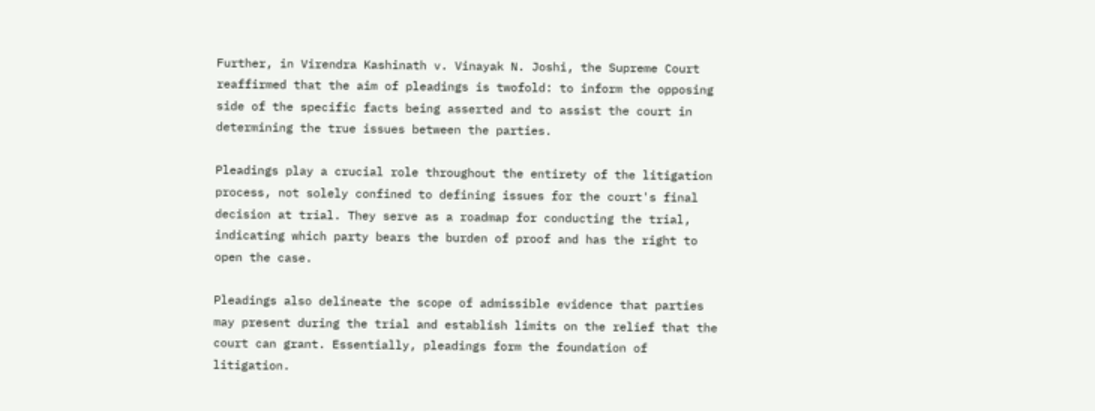Further, in Virendra Kashinath v. Vinayak N. Joshi, the Supreme Court reaffirmed that the aim of pleadings is twofold: to inform the opposing side of the specific facts being asserted and to assist the court in determining the true issues between the parties.

Pleadings play a crucial role throughout the entirety of the litigation process, not solely confined to defining issues for the court's final decision at trial. They serve as a roadmap for conducting the trial, indicating which party bears the burden of proof and has the right to open the case.

Pleadings also delineate the scope of admissible evidence that parties may present during the trial and establish limits on the relief that the court can grant. Essentially, pleadings form the foundation of litigation.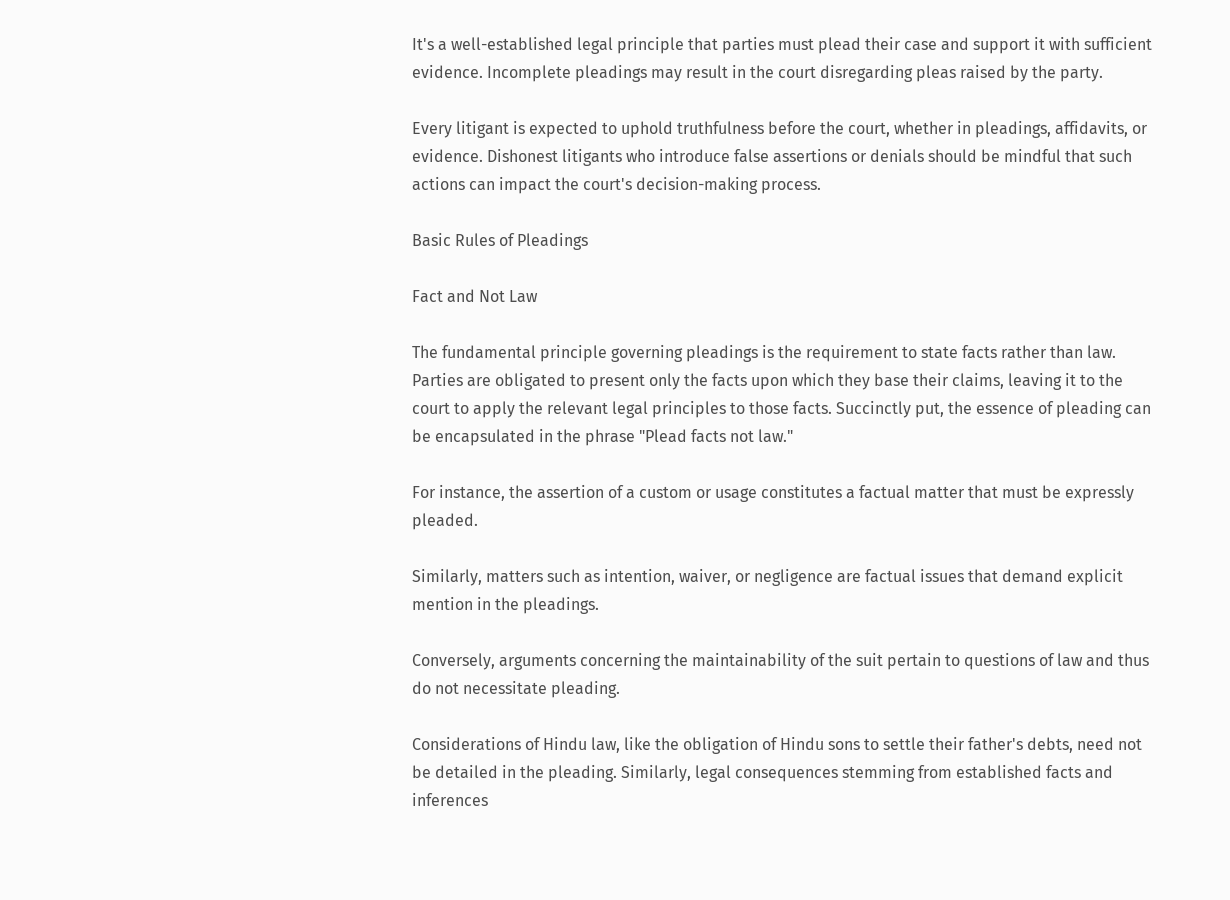It's a well-established legal principle that parties must plead their case and support it with sufficient evidence. Incomplete pleadings may result in the court disregarding pleas raised by the party.

Every litigant is expected to uphold truthfulness before the court, whether in pleadings, affidavits, or evidence. Dishonest litigants who introduce false assertions or denials should be mindful that such actions can impact the court's decision-making process.

Basic Rules of Pleadings

Fact and Not Law

The fundamental principle governing pleadings is the requirement to state facts rather than law. Parties are obligated to present only the facts upon which they base their claims, leaving it to the court to apply the relevant legal principles to those facts. Succinctly put, the essence of pleading can be encapsulated in the phrase "Plead facts not law."

For instance, the assertion of a custom or usage constitutes a factual matter that must be expressly pleaded.

Similarly, matters such as intention, waiver, or negligence are factual issues that demand explicit mention in the pleadings.

Conversely, arguments concerning the maintainability of the suit pertain to questions of law and thus do not necessitate pleading.

Considerations of Hindu law, like the obligation of Hindu sons to settle their father's debts, need not be detailed in the pleading. Similarly, legal consequences stemming from established facts and inferences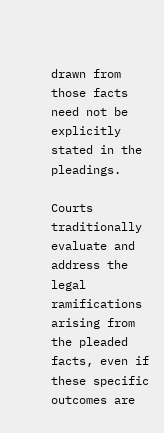drawn from those facts need not be explicitly stated in the pleadings.

Courts traditionally evaluate and address the legal ramifications arising from the pleaded facts, even if these specific outcomes are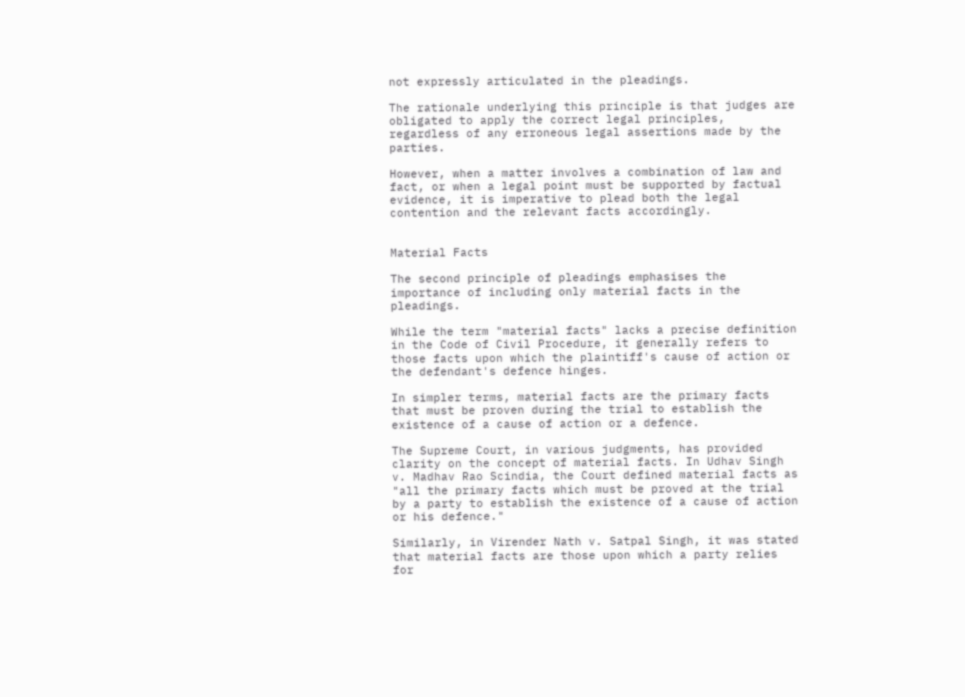not expressly articulated in the pleadings.

The rationale underlying this principle is that judges are obligated to apply the correct legal principles, regardless of any erroneous legal assertions made by the parties.

However, when a matter involves a combination of law and fact, or when a legal point must be supported by factual evidence, it is imperative to plead both the legal contention and the relevant facts accordingly.


Material Facts

The second principle of pleadings emphasises the importance of including only material facts in the pleadings.

While the term "material facts" lacks a precise definition in the Code of Civil Procedure, it generally refers to those facts upon which the plaintiff's cause of action or the defendant's defence hinges.

In simpler terms, material facts are the primary facts that must be proven during the trial to establish the existence of a cause of action or a defence.

The Supreme Court, in various judgments, has provided clarity on the concept of material facts. In Udhav Singh v. Madhav Rao Scindia, the Court defined material facts as "all the primary facts which must be proved at the trial by a party to establish the existence of a cause of action or his defence."

Similarly, in Virender Nath v. Satpal Singh, it was stated that material facts are those upon which a party relies for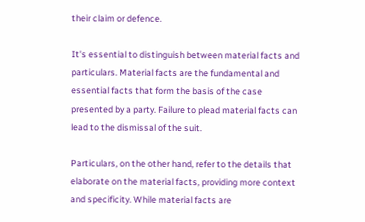their claim or defence.

It's essential to distinguish between material facts and particulars. Material facts are the fundamental and essential facts that form the basis of the case presented by a party. Failure to plead material facts can lead to the dismissal of the suit.

Particulars, on the other hand, refer to the details that elaborate on the material facts, providing more context and specificity. While material facts are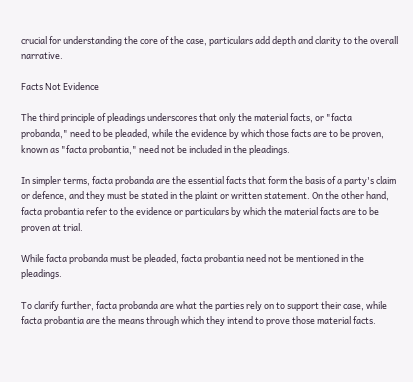crucial for understanding the core of the case, particulars add depth and clarity to the overall narrative.

Facts Not Evidence

The third principle of pleadings underscores that only the material facts, or "facta probanda," need to be pleaded, while the evidence by which those facts are to be proven, known as "facta probantia," need not be included in the pleadings.

In simpler terms, facta probanda are the essential facts that form the basis of a party's claim or defence, and they must be stated in the plaint or written statement. On the other hand, facta probantia refer to the evidence or particulars by which the material facts are to be proven at trial.

While facta probanda must be pleaded, facta probantia need not be mentioned in the pleadings.

To clarify further, facta probanda are what the parties rely on to support their case, while facta probantia are the means through which they intend to prove those material facts.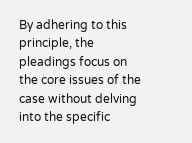By adhering to this principle, the pleadings focus on the core issues of the case without delving into the specific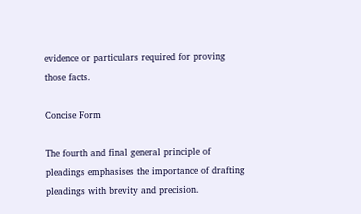evidence or particulars required for proving those facts.

Concise Form

The fourth and final general principle of pleadings emphasises the importance of drafting pleadings with brevity and precision.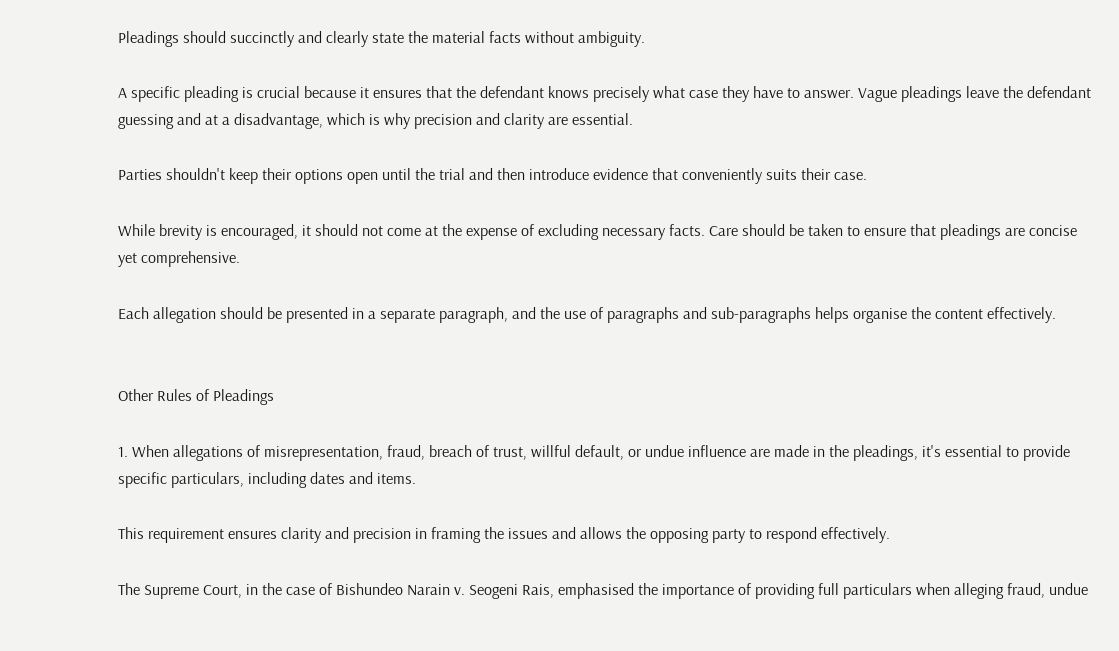Pleadings should succinctly and clearly state the material facts without ambiguity.

A specific pleading is crucial because it ensures that the defendant knows precisely what case they have to answer. Vague pleadings leave the defendant guessing and at a disadvantage, which is why precision and clarity are essential.

Parties shouldn't keep their options open until the trial and then introduce evidence that conveniently suits their case.

While brevity is encouraged, it should not come at the expense of excluding necessary facts. Care should be taken to ensure that pleadings are concise yet comprehensive.

Each allegation should be presented in a separate paragraph, and the use of paragraphs and sub-paragraphs helps organise the content effectively.


Other Rules of Pleadings

1. When allegations of misrepresentation, fraud, breach of trust, willful default, or undue influence are made in the pleadings, it's essential to provide specific particulars, including dates and items.

This requirement ensures clarity and precision in framing the issues and allows the opposing party to respond effectively.

The Supreme Court, in the case of Bishundeo Narain v. Seogeni Rais, emphasised the importance of providing full particulars when alleging fraud, undue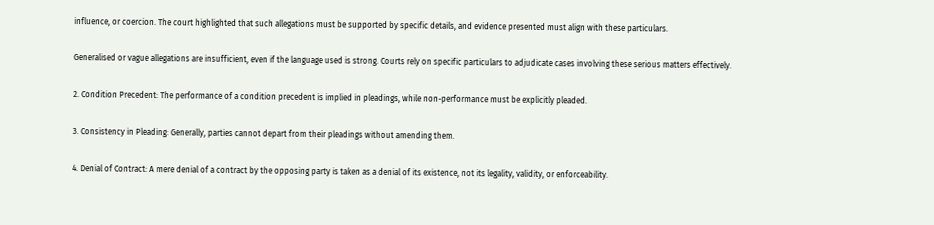influence, or coercion. The court highlighted that such allegations must be supported by specific details, and evidence presented must align with these particulars.

Generalised or vague allegations are insufficient, even if the language used is strong. Courts rely on specific particulars to adjudicate cases involving these serious matters effectively.

2. Condition Precedent: The performance of a condition precedent is implied in pleadings, while non-performance must be explicitly pleaded.

3. Consistency in Pleading: Generally, parties cannot depart from their pleadings without amending them.

4. Denial of Contract: A mere denial of a contract by the opposing party is taken as a denial of its existence, not its legality, validity, or enforceability.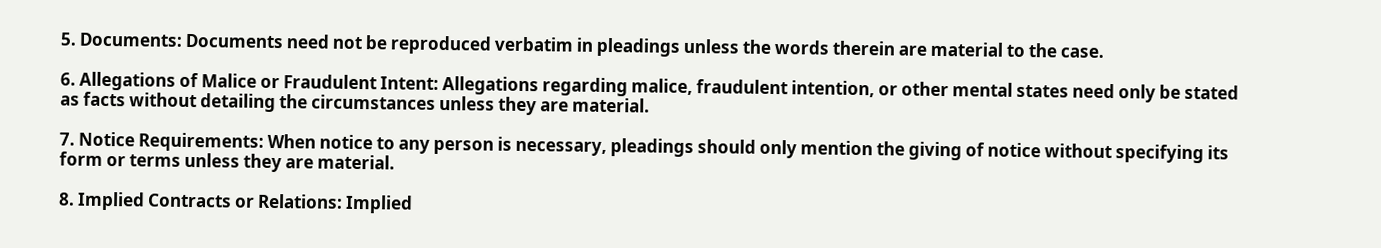5. Documents: Documents need not be reproduced verbatim in pleadings unless the words therein are material to the case.

6. Allegations of Malice or Fraudulent Intent: Allegations regarding malice, fraudulent intention, or other mental states need only be stated as facts without detailing the circumstances unless they are material.

7. Notice Requirements: When notice to any person is necessary, pleadings should only mention the giving of notice without specifying its form or terms unless they are material.

8. Implied Contracts or Relations: Implied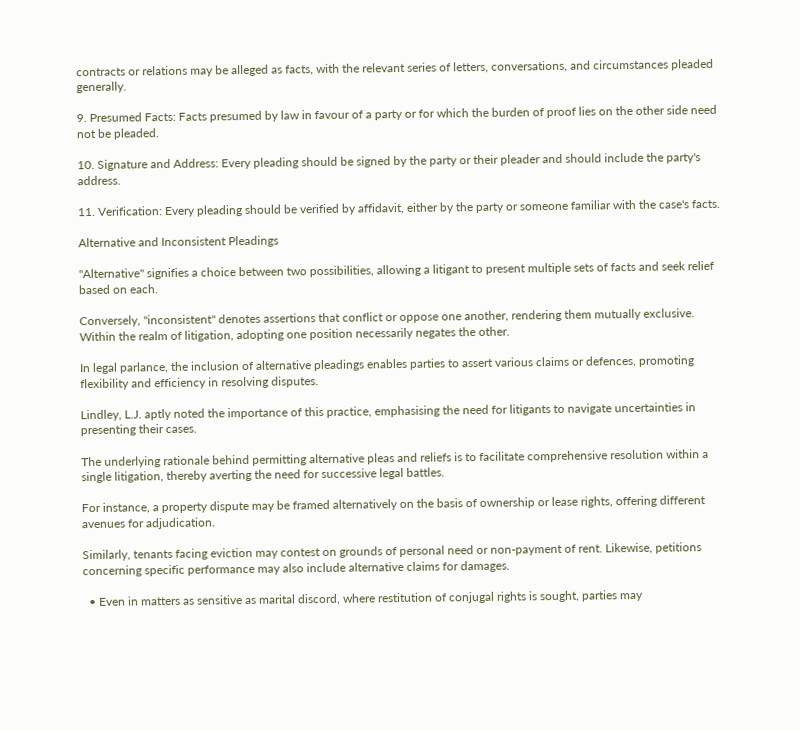contracts or relations may be alleged as facts, with the relevant series of letters, conversations, and circumstances pleaded generally.

9. Presumed Facts: Facts presumed by law in favour of a party or for which the burden of proof lies on the other side need not be pleaded.

10. Signature and Address: Every pleading should be signed by the party or their pleader and should include the party's address.

11. Verification: Every pleading should be verified by affidavit, either by the party or someone familiar with the case's facts.

Alternative and Inconsistent Pleadings

"Alternative" signifies a choice between two possibilities, allowing a litigant to present multiple sets of facts and seek relief based on each.

Conversely, "inconsistent" denotes assertions that conflict or oppose one another, rendering them mutually exclusive. Within the realm of litigation, adopting one position necessarily negates the other.

In legal parlance, the inclusion of alternative pleadings enables parties to assert various claims or defences, promoting flexibility and efficiency in resolving disputes.

Lindley, L.J. aptly noted the importance of this practice, emphasising the need for litigants to navigate uncertainties in presenting their cases.

The underlying rationale behind permitting alternative pleas and reliefs is to facilitate comprehensive resolution within a single litigation, thereby averting the need for successive legal battles.

For instance, a property dispute may be framed alternatively on the basis of ownership or lease rights, offering different avenues for adjudication.

Similarly, tenants facing eviction may contest on grounds of personal need or non-payment of rent. Likewise, petitions concerning specific performance may also include alternative claims for damages.

  • Even in matters as sensitive as marital discord, where restitution of conjugal rights is sought, parties may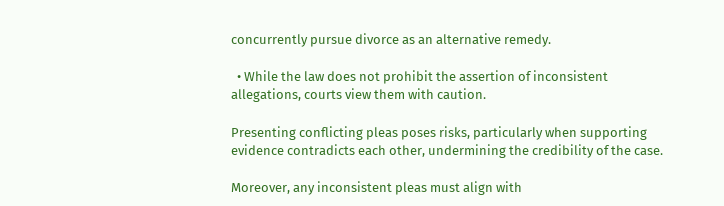concurrently pursue divorce as an alternative remedy.

  • While the law does not prohibit the assertion of inconsistent allegations, courts view them with caution.

Presenting conflicting pleas poses risks, particularly when supporting evidence contradicts each other, undermining the credibility of the case.

Moreover, any inconsistent pleas must align with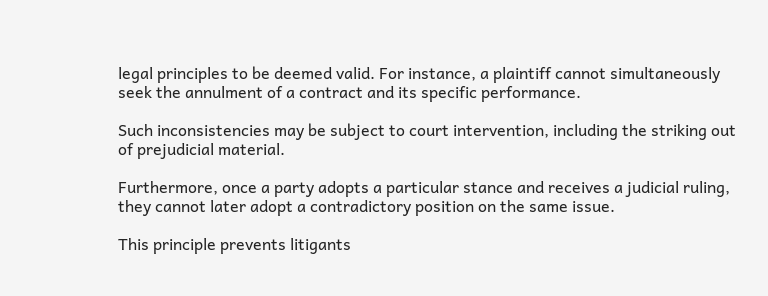legal principles to be deemed valid. For instance, a plaintiff cannot simultaneously seek the annulment of a contract and its specific performance.

Such inconsistencies may be subject to court intervention, including the striking out of prejudicial material.

Furthermore, once a party adopts a particular stance and receives a judicial ruling, they cannot later adopt a contradictory position on the same issue.

This principle prevents litigants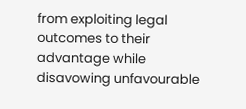from exploiting legal outcomes to their advantage while disavowing unfavourable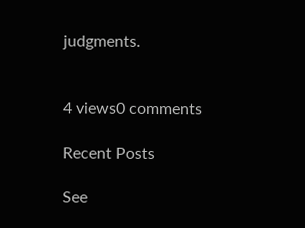judgments.


4 views0 comments

Recent Posts

See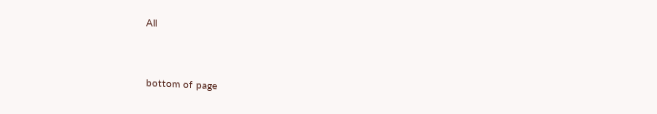All


bottom of page